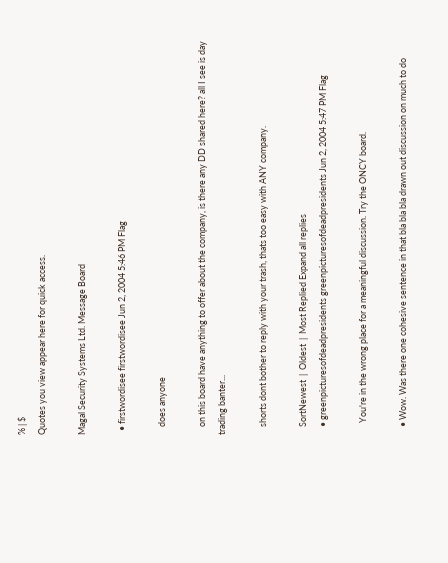% | $
Quotes you view appear here for quick access.

Magal Security Systems Ltd. Message Board

  • firstwordisee firstwordisee Jun 2, 2004 5:46 PM Flag

    does anyone

    on this board have anything to offer about the company, is there any DD shared here? all I see is day trading banter...

    shorts dont bother to reply with your trash, thats too easy with ANY company.

    SortNewest  |  Oldest  |  Most Replied Expand all replies
    • greenpicturesofdeadpresidents greenpicturesofdeadpresidents Jun 2, 2004 5:47 PM Flag

      You're in the wrong place for a meaningful discussion. Try the ONCY board.

    • Wow. Was there one cohesive sentence in that bla bla bla drawn out discussion on much to do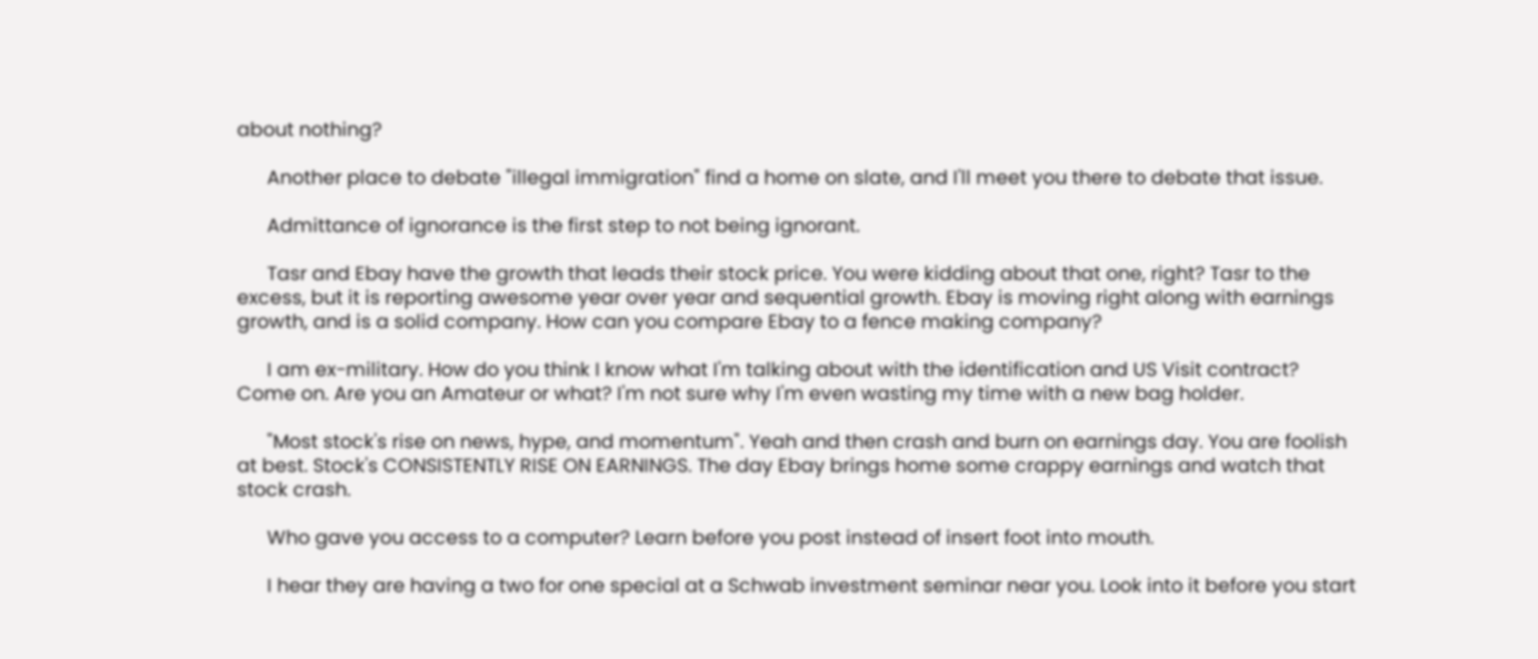about nothing?

      Another place to debate "illegal immigration" find a home on slate, and I'll meet you there to debate that issue.

      Admittance of ignorance is the first step to not being ignorant.

      Tasr and Ebay have the growth that leads their stock price. You were kidding about that one, right? Tasr to the excess, but it is reporting awesome year over year and sequential growth. Ebay is moving right along with earnings growth, and is a solid company. How can you compare Ebay to a fence making company?

      I am ex-military. How do you think I know what I'm talking about with the identification and US Visit contract? Come on. Are you an Amateur or what? I'm not sure why I'm even wasting my time with a new bag holder.

      "Most stock's rise on news, hype, and momentum". Yeah and then crash and burn on earnings day. You are foolish at best. Stock's CONSISTENTLY RISE ON EARNINGS. The day Ebay brings home some crappy earnings and watch that stock crash.

      Who gave you access to a computer? Learn before you post instead of insert foot into mouth.

      I hear they are having a two for one special at a Schwab investment seminar near you. Look into it before you start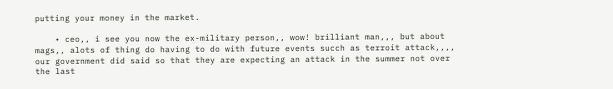putting your money in the market.

    • ceo,, i see you now the ex-military person,, wow! brilliant man,,, but about mags,, alots of thing do having to do with future events succh as terroit attack,,,, our government did said so that they are expecting an attack in the summer not over the last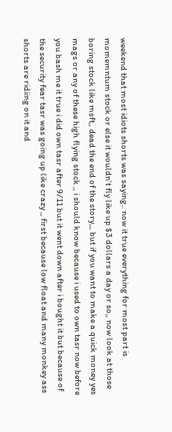weekend that most idiots shorts was saying.. now it true everything for most part is momemntum stock or else it wouldn't fly like up $3 dollars a day or so,, now look at those boring stock like msft,, dead the end of the story,,, but if you want to make a quick money yes mags or any of these high flying stock ,, i should know because i used to own tasr now before you bash me it true i did own tasr after 9/11 but it went down after i bought it but because of the security fear tasr was going up like crazy ,, first because low float and many monkey ass shorts are ridiing on it and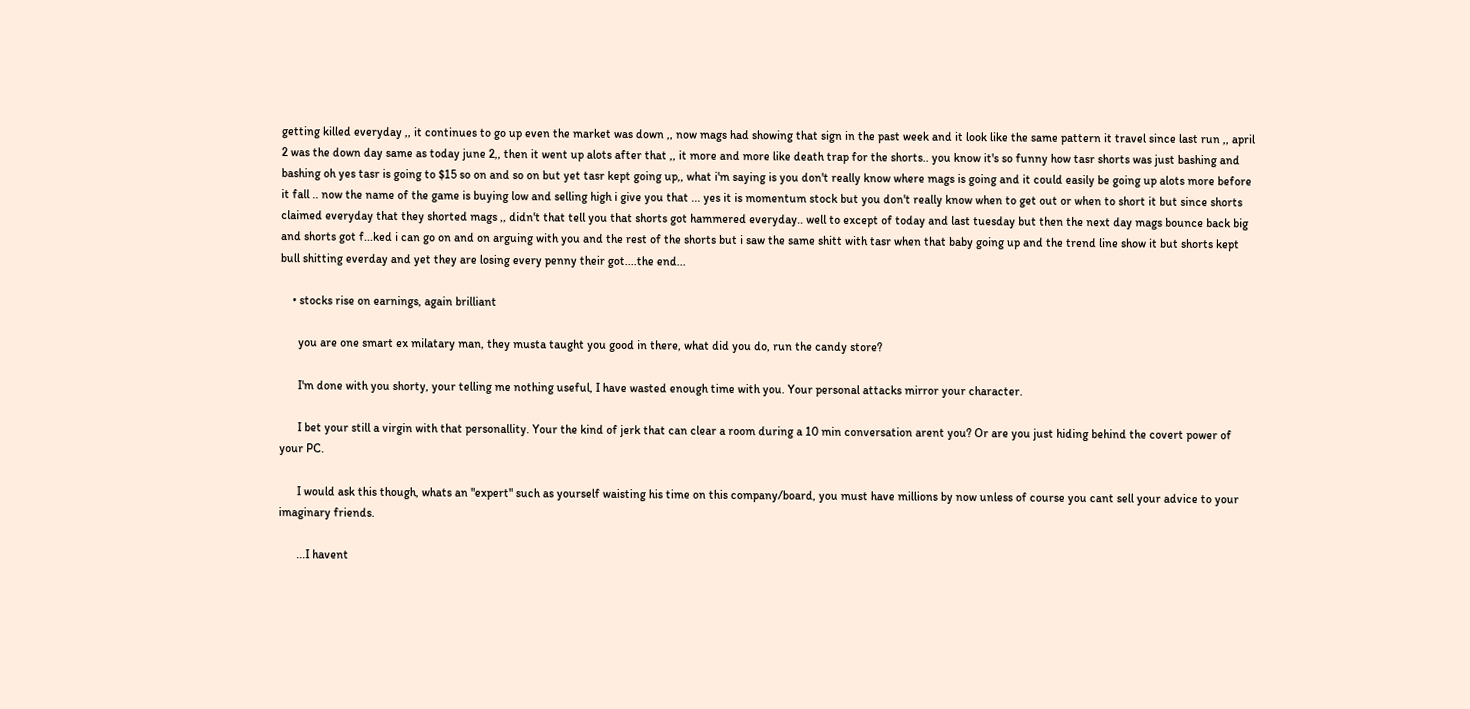getting killed everyday ,, it continues to go up even the market was down ,, now mags had showing that sign in the past week and it look like the same pattern it travel since last run ,, april 2 was the down day same as today june 2,, then it went up alots after that ,, it more and more like death trap for the shorts.. you know it's so funny how tasr shorts was just bashing and bashing oh yes tasr is going to $15 so on and so on but yet tasr kept going up,, what i'm saying is you don't really know where mags is going and it could easily be going up alots more before it fall .. now the name of the game is buying low and selling high i give you that ... yes it is momentum stock but you don't really know when to get out or when to short it but since shorts claimed everyday that they shorted mags ,, didn't that tell you that shorts got hammered everyday.. well to except of today and last tuesday but then the next day mags bounce back big and shorts got f...ked i can go on and on arguing with you and the rest of the shorts but i saw the same shitt with tasr when that baby going up and the trend line show it but shorts kept bull shitting everday and yet they are losing every penny their got....the end...

    • stocks rise on earnings, again brilliant

      you are one smart ex milatary man, they musta taught you good in there, what did you do, run the candy store?

      I'm done with you shorty, your telling me nothing useful, I have wasted enough time with you. Your personal attacks mirror your character.

      I bet your still a virgin with that personallity. Your the kind of jerk that can clear a room during a 10 min conversation arent you? Or are you just hiding behind the covert power of your PC.

      I would ask this though, whats an "expert" such as yourself waisting his time on this company/board, you must have millions by now unless of course you cant sell your advice to your imaginary friends.

      ...I havent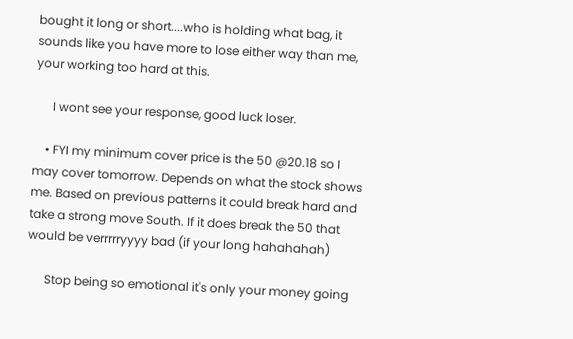bought it long or short....who is holding what bag, it sounds like you have more to lose either way than me, your working too hard at this.

      I wont see your response, good luck loser.

    • FYI my minimum cover price is the 50 @20.18 so I may cover tomorrow. Depends on what the stock shows me. Based on previous patterns it could break hard and take a strong move South. If it does break the 50 that would be verrrrryyyy bad (if your long hahahahah)

      Stop being so emotional it's only your money going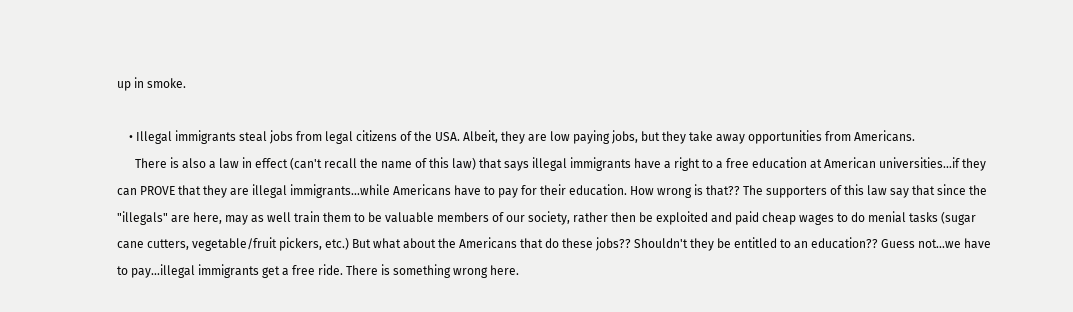up in smoke.

    • Illegal immigrants steal jobs from legal citizens of the USA. Albeit, they are low paying jobs, but they take away opportunities from Americans.
      There is also a law in effect (can't recall the name of this law) that says illegal immigrants have a right to a free education at American universities...if they can PROVE that they are illegal immigrants...while Americans have to pay for their education. How wrong is that?? The supporters of this law say that since the "illegals" are here, may as well train them to be valuable members of our society, rather then be exploited and paid cheap wages to do menial tasks (sugar cane cutters, vegetable/fruit pickers, etc.) But what about the Americans that do these jobs?? Shouldn't they be entitled to an education?? Guess not...we have to pay...illegal immigrants get a free ride. There is something wrong here.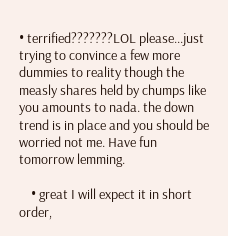• terrified???????LOL please...just trying to convince a few more dummies to reality though the measly shares held by chumps like you amounts to nada. the down trend is in place and you should be worried not me. Have fun tomorrow lemming.

    • great I will expect it in short order,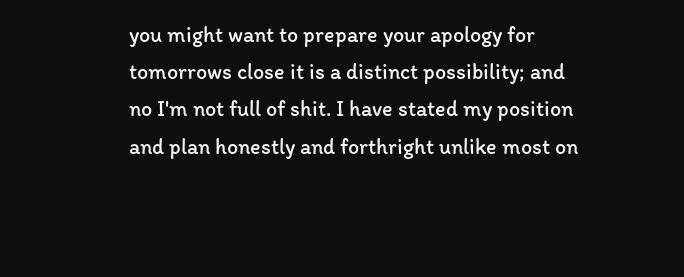you might want to prepare your apology for tomorrows close it is a distinct possibility; and no I'm not full of shit. I have stated my position and plan honestly and forthright unlike most on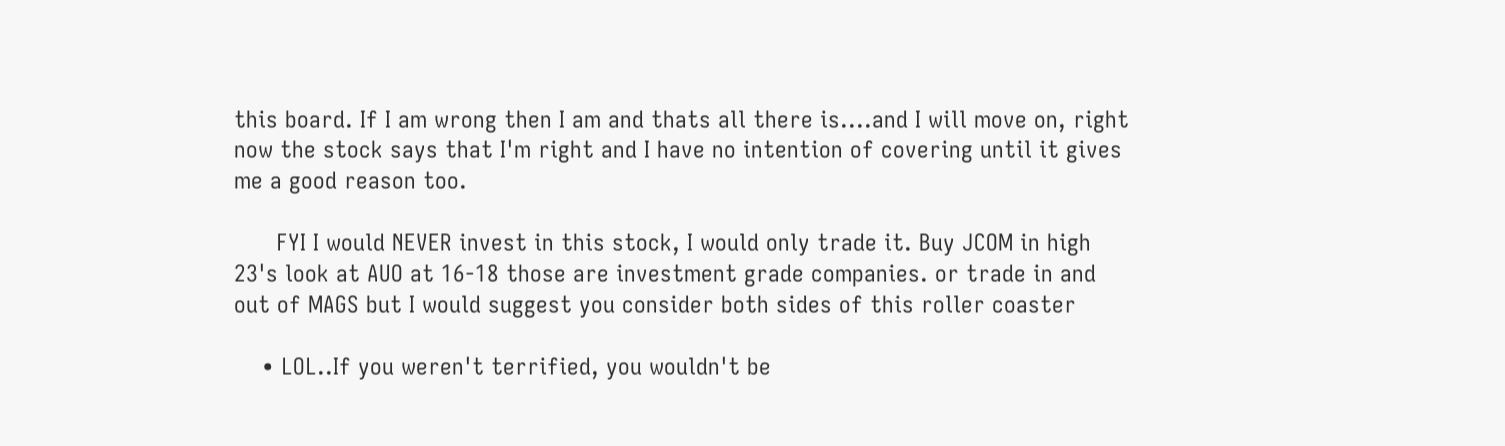this board. If I am wrong then I am and thats all there is....and I will move on, right now the stock says that I'm right and I have no intention of covering until it gives me a good reason too.

      FYI I would NEVER invest in this stock, I would only trade it. Buy JCOM in high 23's look at AUO at 16-18 those are investment grade companies. or trade in and out of MAGS but I would suggest you consider both sides of this roller coaster

    • LOL..If you weren't terrified, you wouldn't be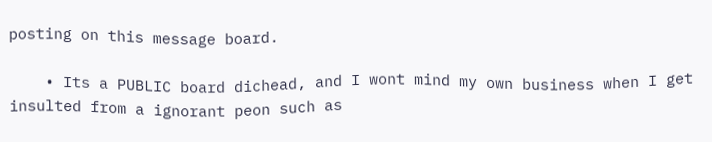posting on this message board.

    • Its a PUBLIC board dichead, and I wont mind my own business when I get insulted from a ignorant peon such as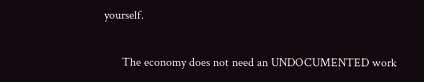yourself.

      The economy does not need an UNDOCUMENTED work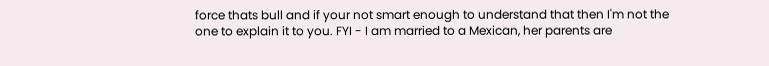force thats bull and if your not smart enough to understand that then I'm not the one to explain it to you. FYI - I am married to a Mexican, her parents are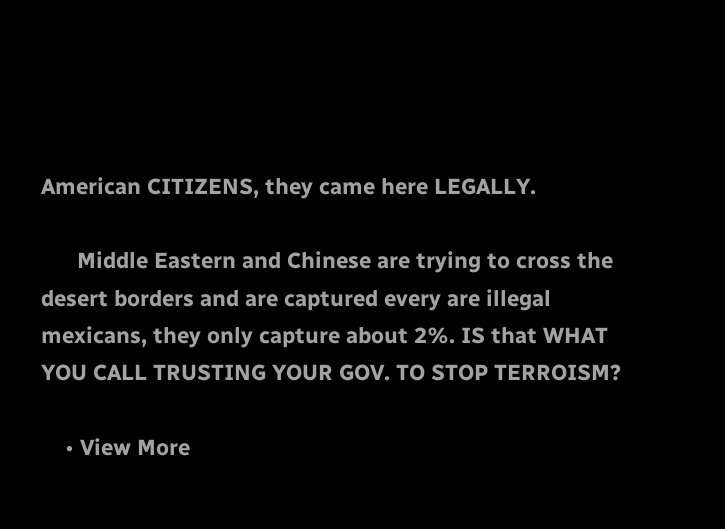American CITIZENS, they came here LEGALLY.

      Middle Eastern and Chinese are trying to cross the desert borders and are captured every are illegal mexicans, they only capture about 2%. IS that WHAT YOU CALL TRUSTING YOUR GOV. TO STOP TERROISM?

    • View More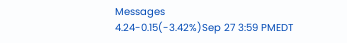Messages
4.24-0.15(-3.42%)Sep 27 3:59 PMEDT